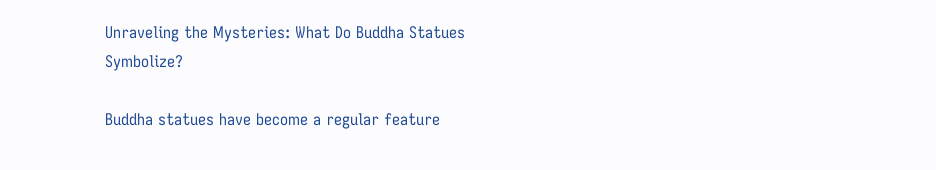Unraveling the Mysteries: What Do Buddha Statues Symbolize?

Buddha statues have become a regular feature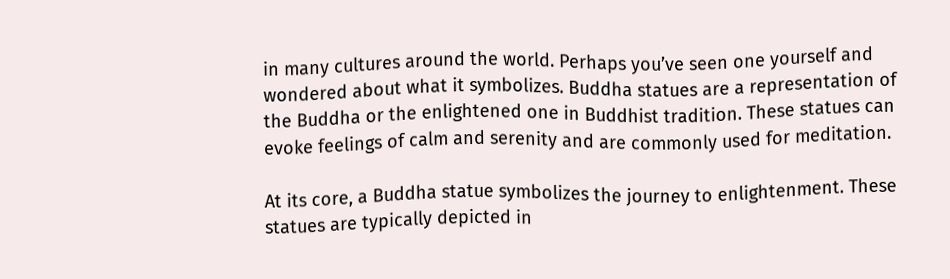in many cultures around the world. Perhaps you’ve seen one yourself and wondered about what it symbolizes. Buddha statues are a representation of the Buddha or the enlightened one in Buddhist tradition. These statues can evoke feelings of calm and serenity and are commonly used for meditation.

At its core, a Buddha statue symbolizes the journey to enlightenment. These statues are typically depicted in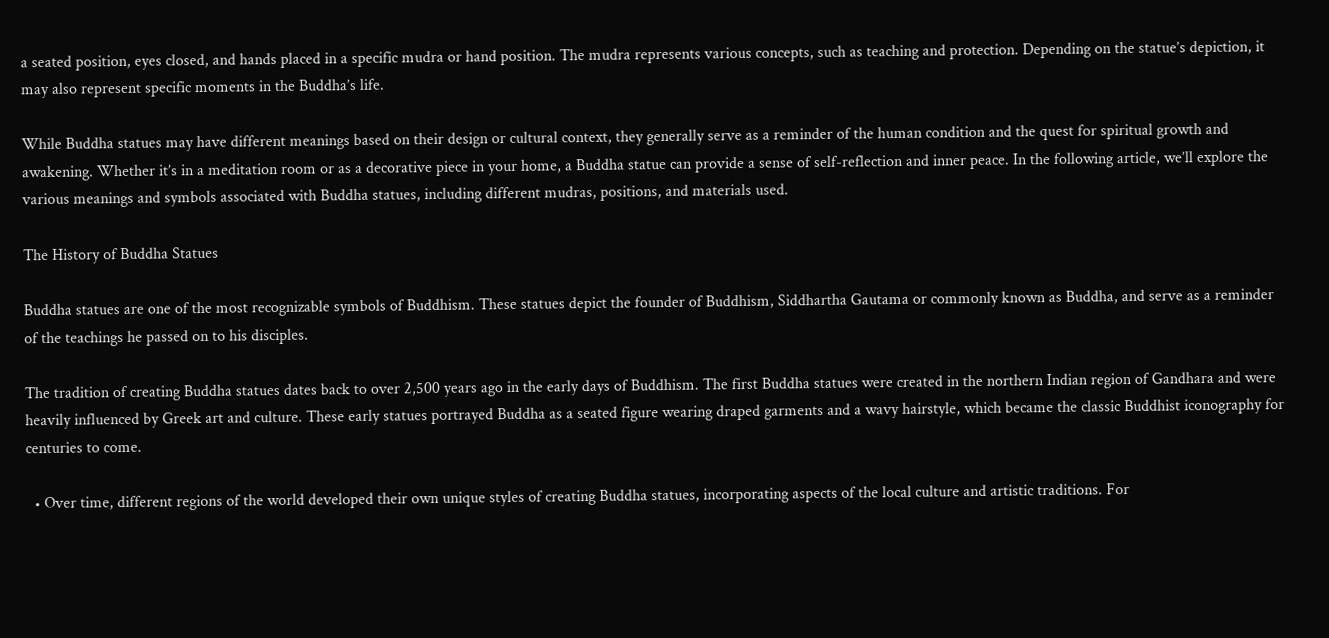a seated position, eyes closed, and hands placed in a specific mudra or hand position. The mudra represents various concepts, such as teaching and protection. Depending on the statue’s depiction, it may also represent specific moments in the Buddha’s life.

While Buddha statues may have different meanings based on their design or cultural context, they generally serve as a reminder of the human condition and the quest for spiritual growth and awakening. Whether it’s in a meditation room or as a decorative piece in your home, a Buddha statue can provide a sense of self-reflection and inner peace. In the following article, we’ll explore the various meanings and symbols associated with Buddha statues, including different mudras, positions, and materials used.

The History of Buddha Statues

Buddha statues are one of the most recognizable symbols of Buddhism. These statues depict the founder of Buddhism, Siddhartha Gautama or commonly known as Buddha, and serve as a reminder of the teachings he passed on to his disciples.

The tradition of creating Buddha statues dates back to over 2,500 years ago in the early days of Buddhism. The first Buddha statues were created in the northern Indian region of Gandhara and were heavily influenced by Greek art and culture. These early statues portrayed Buddha as a seated figure wearing draped garments and a wavy hairstyle, which became the classic Buddhist iconography for centuries to come.

  • Over time, different regions of the world developed their own unique styles of creating Buddha statues, incorporating aspects of the local culture and artistic traditions. For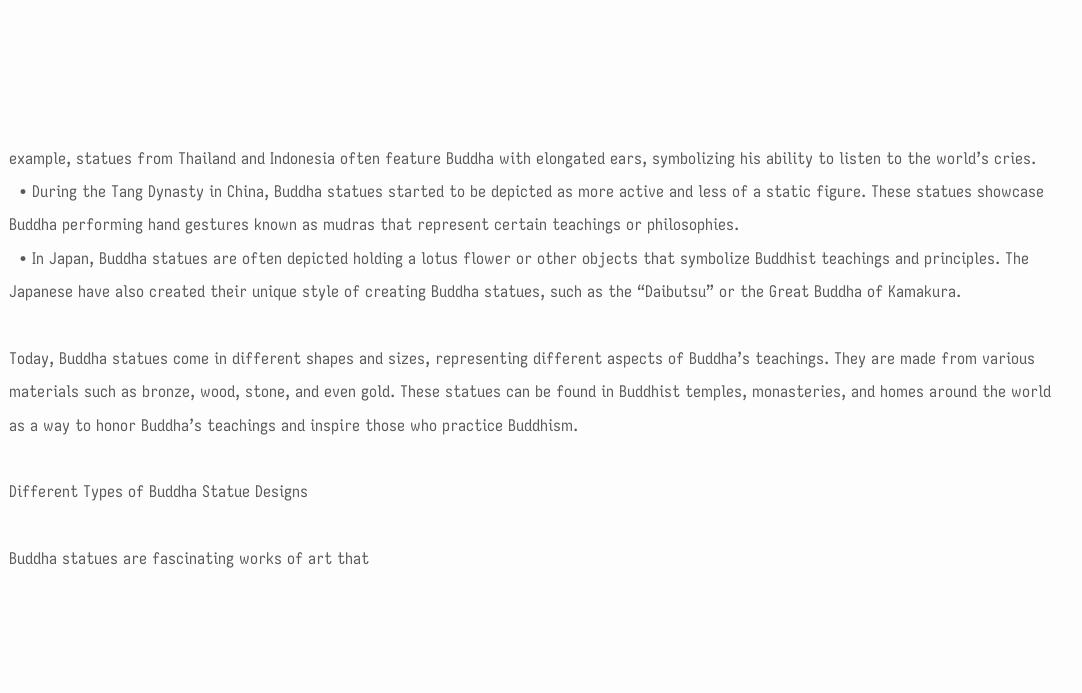example, statues from Thailand and Indonesia often feature Buddha with elongated ears, symbolizing his ability to listen to the world’s cries.
  • During the Tang Dynasty in China, Buddha statues started to be depicted as more active and less of a static figure. These statues showcase Buddha performing hand gestures known as mudras that represent certain teachings or philosophies.
  • In Japan, Buddha statues are often depicted holding a lotus flower or other objects that symbolize Buddhist teachings and principles. The Japanese have also created their unique style of creating Buddha statues, such as the “Daibutsu” or the Great Buddha of Kamakura.

Today, Buddha statues come in different shapes and sizes, representing different aspects of Buddha’s teachings. They are made from various materials such as bronze, wood, stone, and even gold. These statues can be found in Buddhist temples, monasteries, and homes around the world as a way to honor Buddha’s teachings and inspire those who practice Buddhism.

Different Types of Buddha Statue Designs

Buddha statues are fascinating works of art that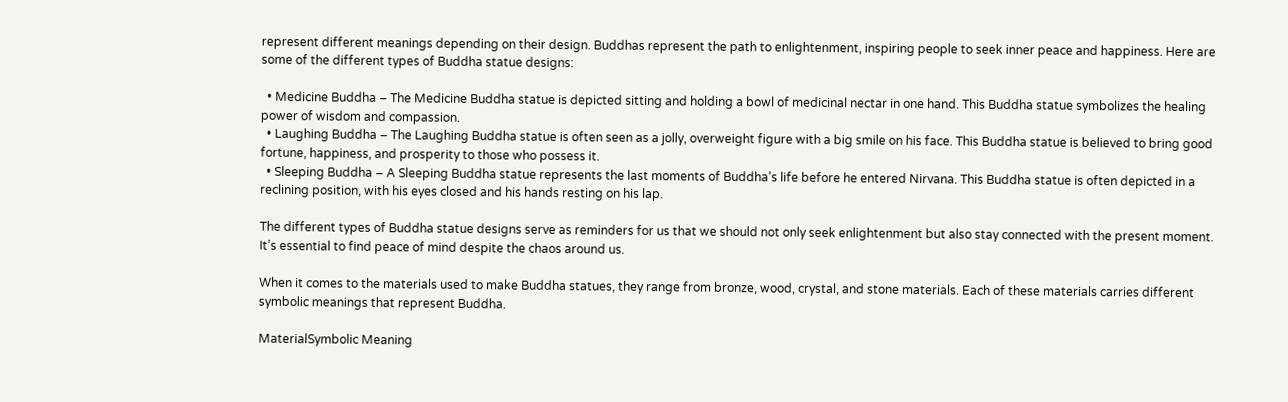represent different meanings depending on their design. Buddhas represent the path to enlightenment, inspiring people to seek inner peace and happiness. Here are some of the different types of Buddha statue designs:

  • Medicine Buddha – The Medicine Buddha statue is depicted sitting and holding a bowl of medicinal nectar in one hand. This Buddha statue symbolizes the healing power of wisdom and compassion.
  • Laughing Buddha – The Laughing Buddha statue is often seen as a jolly, overweight figure with a big smile on his face. This Buddha statue is believed to bring good fortune, happiness, and prosperity to those who possess it.
  • Sleeping Buddha – A Sleeping Buddha statue represents the last moments of Buddha’s life before he entered Nirvana. This Buddha statue is often depicted in a reclining position, with his eyes closed and his hands resting on his lap.

The different types of Buddha statue designs serve as reminders for us that we should not only seek enlightenment but also stay connected with the present moment. It’s essential to find peace of mind despite the chaos around us.

When it comes to the materials used to make Buddha statues, they range from bronze, wood, crystal, and stone materials. Each of these materials carries different symbolic meanings that represent Buddha.

MaterialSymbolic Meaning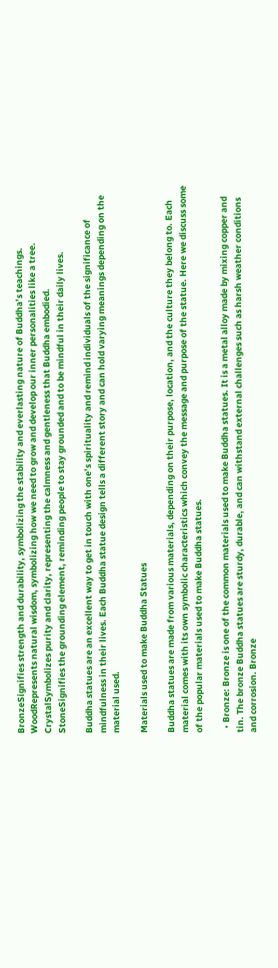BronzeSignifies strength and durability, symbolizing the stability and everlasting nature of Buddha’s teachings.
WoodRepresents natural wisdom, symbolizing how we need to grow and develop our inner personalities like a tree.
CrystalSymbolizes purity and clarity, representing the calmness and gentleness that Buddha embodied.
StoneSignifies the grounding element, reminding people to stay grounded and to be mindful in their daily lives.

Buddha statues are an excellent way to get in touch with one’s spirituality and remind individuals of the significance of mindfulness in their lives. Each Buddha statue design tells a different story and can hold varying meanings depending on the material used.

Materials used to make Buddha Statues

Buddha statues are made from various materials, depending on their purpose, location, and the culture they belong to. Each material comes with its own symbolic characteristics which convey the message and purpose of the statue. Here we discuss some of the popular materials used to make Buddha statues.

  • Bronze: Bronze is one of the common materials used to make Buddha statues. It is a metal alloy made by mixing copper and tin. The bronze Buddha statues are sturdy, durable, and can withstand external challenges such as harsh weather conditions and corrosion. Bronze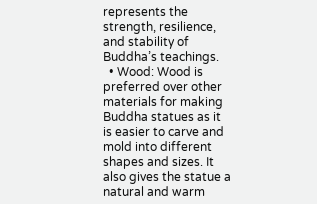represents the strength, resilience, and stability of Buddha’s teachings.
  • Wood: Wood is preferred over other materials for making Buddha statues as it is easier to carve and mold into different shapes and sizes. It also gives the statue a natural and warm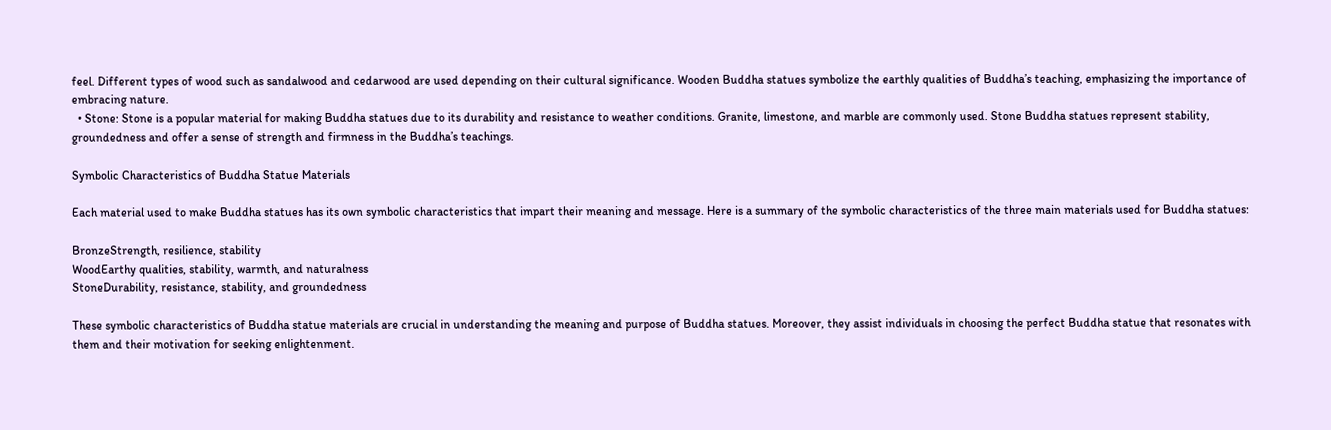feel. Different types of wood such as sandalwood and cedarwood are used depending on their cultural significance. Wooden Buddha statues symbolize the earthly qualities of Buddha’s teaching, emphasizing the importance of embracing nature.
  • Stone: Stone is a popular material for making Buddha statues due to its durability and resistance to weather conditions. Granite, limestone, and marble are commonly used. Stone Buddha statues represent stability, groundedness and offer a sense of strength and firmness in the Buddha’s teachings.

Symbolic Characteristics of Buddha Statue Materials

Each material used to make Buddha statues has its own symbolic characteristics that impart their meaning and message. Here is a summary of the symbolic characteristics of the three main materials used for Buddha statues:

BronzeStrength, resilience, stability
WoodEarthy qualities, stability, warmth, and naturalness
StoneDurability, resistance, stability, and groundedness

These symbolic characteristics of Buddha statue materials are crucial in understanding the meaning and purpose of Buddha statues. Moreover, they assist individuals in choosing the perfect Buddha statue that resonates with them and their motivation for seeking enlightenment.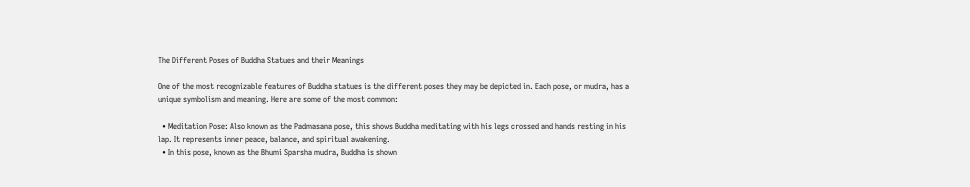The Different Poses of Buddha Statues and their Meanings

One of the most recognizable features of Buddha statues is the different poses they may be depicted in. Each pose, or mudra, has a unique symbolism and meaning. Here are some of the most common:

  • Meditation Pose: Also known as the Padmasana pose, this shows Buddha meditating with his legs crossed and hands resting in his lap. It represents inner peace, balance, and spiritual awakening.
  • In this pose, known as the Bhumi Sparsha mudra, Buddha is shown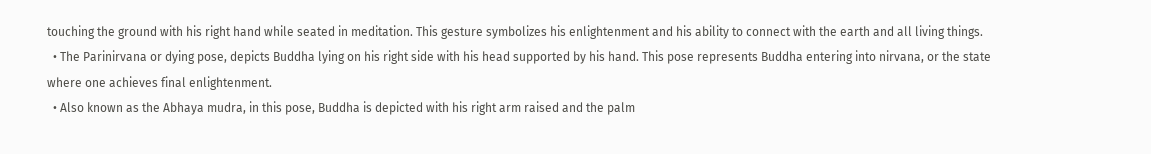touching the ground with his right hand while seated in meditation. This gesture symbolizes his enlightenment and his ability to connect with the earth and all living things.
  • The Parinirvana or dying pose, depicts Buddha lying on his right side with his head supported by his hand. This pose represents Buddha entering into nirvana, or the state where one achieves final enlightenment.
  • Also known as the Abhaya mudra, in this pose, Buddha is depicted with his right arm raised and the palm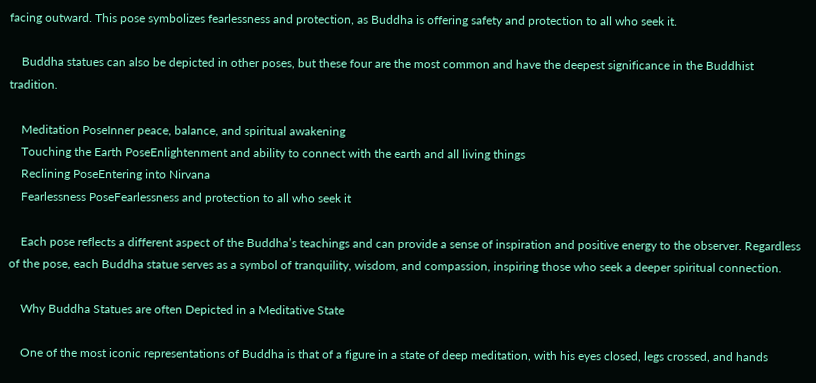facing outward. This pose symbolizes fearlessness and protection, as Buddha is offering safety and protection to all who seek it.

    Buddha statues can also be depicted in other poses, but these four are the most common and have the deepest significance in the Buddhist tradition.

    Meditation PoseInner peace, balance, and spiritual awakening
    Touching the Earth PoseEnlightenment and ability to connect with the earth and all living things
    Reclining PoseEntering into Nirvana
    Fearlessness PoseFearlessness and protection to all who seek it

    Each pose reflects a different aspect of the Buddha’s teachings and can provide a sense of inspiration and positive energy to the observer. Regardless of the pose, each Buddha statue serves as a symbol of tranquility, wisdom, and compassion, inspiring those who seek a deeper spiritual connection.

    Why Buddha Statues are often Depicted in a Meditative State

    One of the most iconic representations of Buddha is that of a figure in a state of deep meditation, with his eyes closed, legs crossed, and hands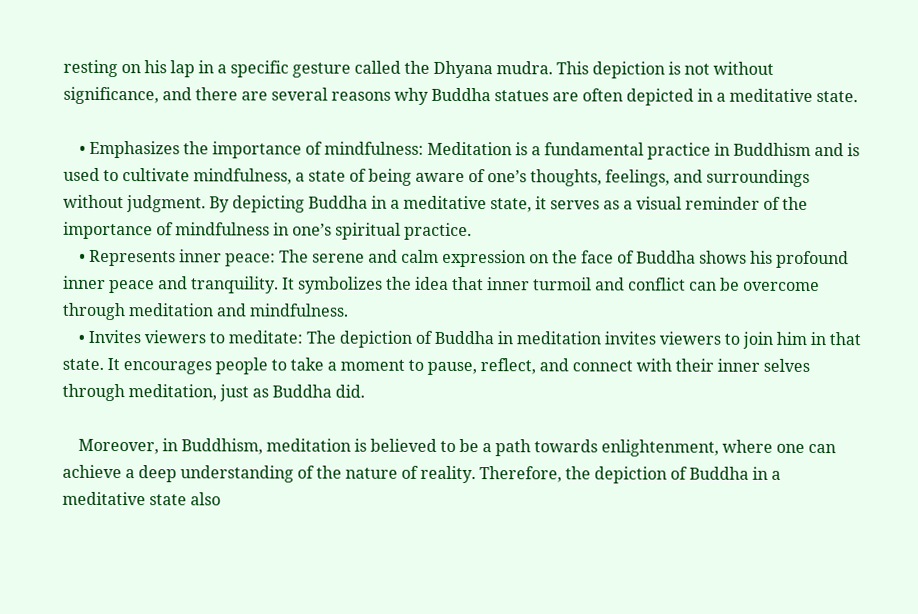resting on his lap in a specific gesture called the Dhyana mudra. This depiction is not without significance, and there are several reasons why Buddha statues are often depicted in a meditative state.

    • Emphasizes the importance of mindfulness: Meditation is a fundamental practice in Buddhism and is used to cultivate mindfulness, a state of being aware of one’s thoughts, feelings, and surroundings without judgment. By depicting Buddha in a meditative state, it serves as a visual reminder of the importance of mindfulness in one’s spiritual practice.
    • Represents inner peace: The serene and calm expression on the face of Buddha shows his profound inner peace and tranquility. It symbolizes the idea that inner turmoil and conflict can be overcome through meditation and mindfulness.
    • Invites viewers to meditate: The depiction of Buddha in meditation invites viewers to join him in that state. It encourages people to take a moment to pause, reflect, and connect with their inner selves through meditation, just as Buddha did.

    Moreover, in Buddhism, meditation is believed to be a path towards enlightenment, where one can achieve a deep understanding of the nature of reality. Therefore, the depiction of Buddha in a meditative state also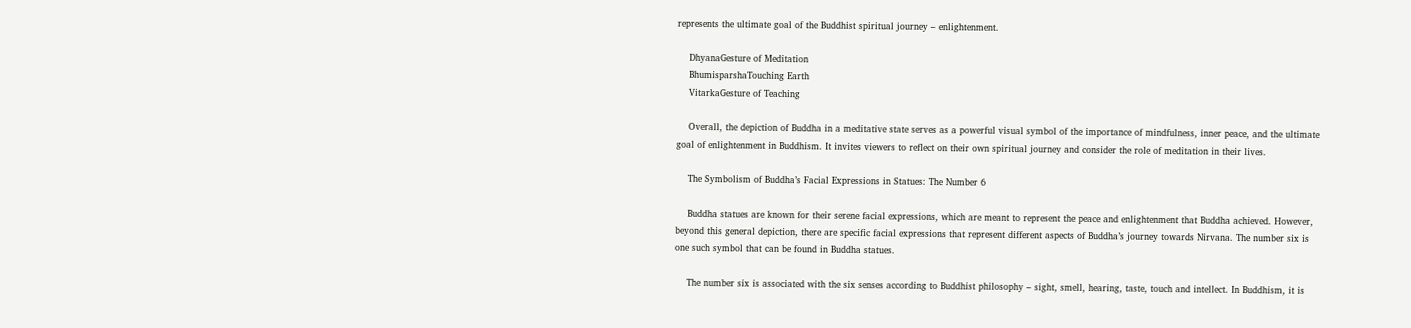represents the ultimate goal of the Buddhist spiritual journey – enlightenment.

    DhyanaGesture of Meditation
    BhumisparshaTouching Earth
    VitarkaGesture of Teaching

    Overall, the depiction of Buddha in a meditative state serves as a powerful visual symbol of the importance of mindfulness, inner peace, and the ultimate goal of enlightenment in Buddhism. It invites viewers to reflect on their own spiritual journey and consider the role of meditation in their lives.

    The Symbolism of Buddha’s Facial Expressions in Statues: The Number 6

    Buddha statues are known for their serene facial expressions, which are meant to represent the peace and enlightenment that Buddha achieved. However, beyond this general depiction, there are specific facial expressions that represent different aspects of Buddha’s journey towards Nirvana. The number six is one such symbol that can be found in Buddha statues.

    The number six is associated with the six senses according to Buddhist philosophy – sight, smell, hearing, taste, touch and intellect. In Buddhism, it is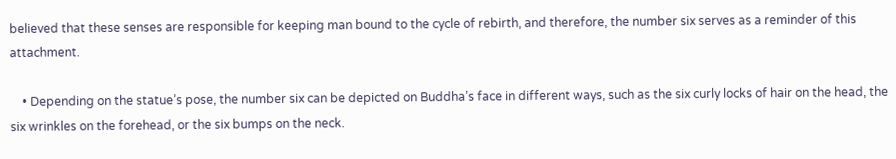believed that these senses are responsible for keeping man bound to the cycle of rebirth, and therefore, the number six serves as a reminder of this attachment.

    • Depending on the statue’s pose, the number six can be depicted on Buddha’s face in different ways, such as the six curly locks of hair on the head, the six wrinkles on the forehead, or the six bumps on the neck.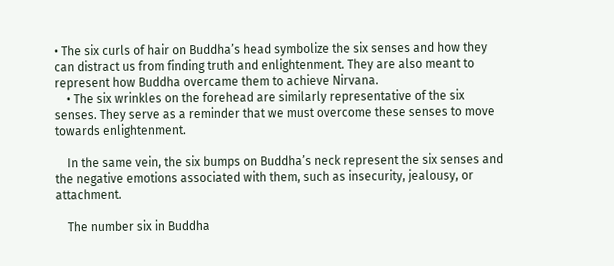• The six curls of hair on Buddha’s head symbolize the six senses and how they can distract us from finding truth and enlightenment. They are also meant to represent how Buddha overcame them to achieve Nirvana.
    • The six wrinkles on the forehead are similarly representative of the six senses. They serve as a reminder that we must overcome these senses to move towards enlightenment.

    In the same vein, the six bumps on Buddha’s neck represent the six senses and the negative emotions associated with them, such as insecurity, jealousy, or attachment.

    The number six in Buddha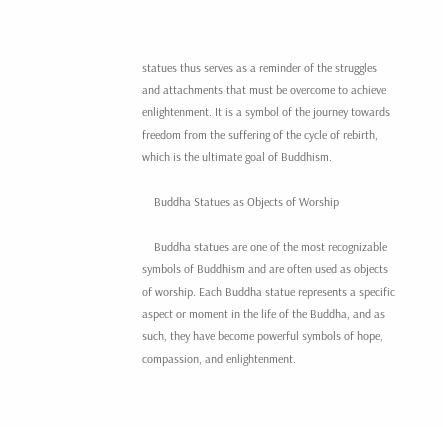statues thus serves as a reminder of the struggles and attachments that must be overcome to achieve enlightenment. It is a symbol of the journey towards freedom from the suffering of the cycle of rebirth, which is the ultimate goal of Buddhism.

    Buddha Statues as Objects of Worship

    Buddha statues are one of the most recognizable symbols of Buddhism and are often used as objects of worship. Each Buddha statue represents a specific aspect or moment in the life of the Buddha, and as such, they have become powerful symbols of hope, compassion, and enlightenment.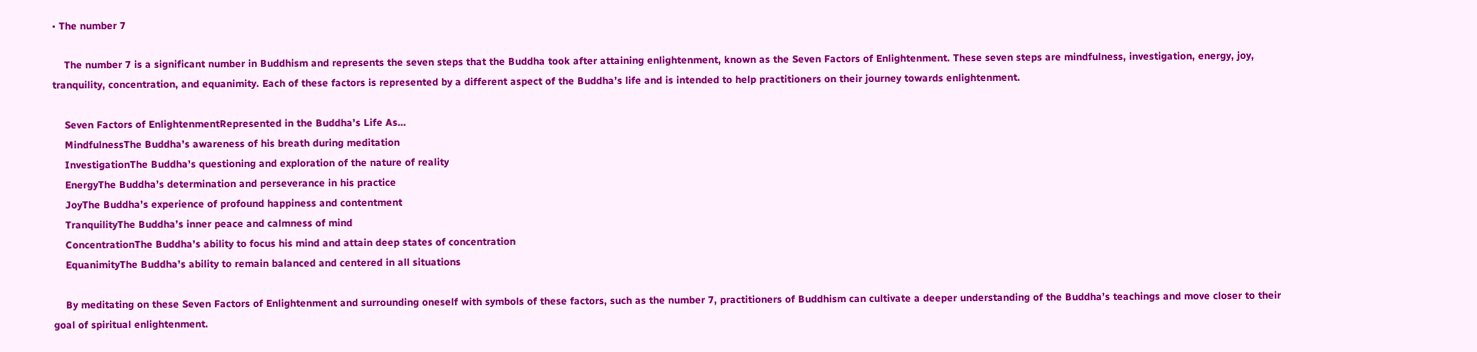• The number 7

    The number 7 is a significant number in Buddhism and represents the seven steps that the Buddha took after attaining enlightenment, known as the Seven Factors of Enlightenment. These seven steps are mindfulness, investigation, energy, joy, tranquility, concentration, and equanimity. Each of these factors is represented by a different aspect of the Buddha’s life and is intended to help practitioners on their journey towards enlightenment.

    Seven Factors of EnlightenmentRepresented in the Buddha’s Life As…
    MindfulnessThe Buddha’s awareness of his breath during meditation
    InvestigationThe Buddha’s questioning and exploration of the nature of reality
    EnergyThe Buddha’s determination and perseverance in his practice
    JoyThe Buddha’s experience of profound happiness and contentment
    TranquilityThe Buddha’s inner peace and calmness of mind
    ConcentrationThe Buddha’s ability to focus his mind and attain deep states of concentration
    EquanimityThe Buddha’s ability to remain balanced and centered in all situations

    By meditating on these Seven Factors of Enlightenment and surrounding oneself with symbols of these factors, such as the number 7, practitioners of Buddhism can cultivate a deeper understanding of the Buddha’s teachings and move closer to their goal of spiritual enlightenment.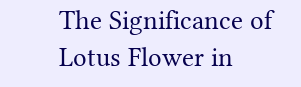The Significance of Lotus Flower in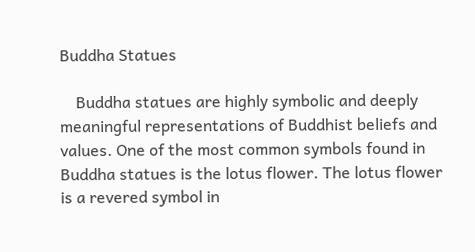Buddha Statues

    Buddha statues are highly symbolic and deeply meaningful representations of Buddhist beliefs and values. One of the most common symbols found in Buddha statues is the lotus flower. The lotus flower is a revered symbol in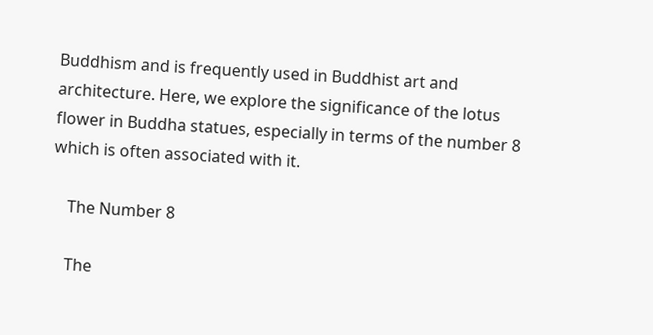Buddhism and is frequently used in Buddhist art and architecture. Here, we explore the significance of the lotus flower in Buddha statues, especially in terms of the number 8 which is often associated with it.

    The Number 8

    The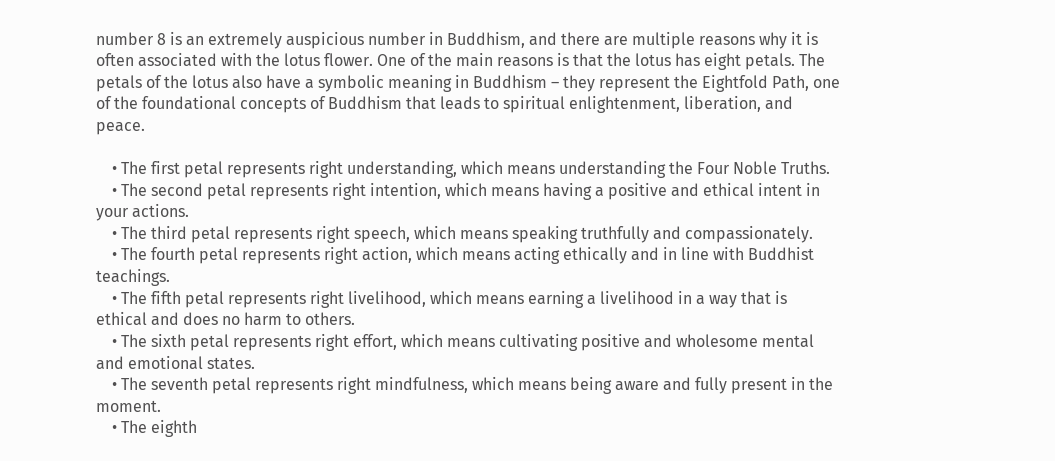number 8 is an extremely auspicious number in Buddhism, and there are multiple reasons why it is often associated with the lotus flower. One of the main reasons is that the lotus has eight petals. The petals of the lotus also have a symbolic meaning in Buddhism – they represent the Eightfold Path, one of the foundational concepts of Buddhism that leads to spiritual enlightenment, liberation, and peace.

    • The first petal represents right understanding, which means understanding the Four Noble Truths.
    • The second petal represents right intention, which means having a positive and ethical intent in your actions.
    • The third petal represents right speech, which means speaking truthfully and compassionately.
    • The fourth petal represents right action, which means acting ethically and in line with Buddhist teachings.
    • The fifth petal represents right livelihood, which means earning a livelihood in a way that is ethical and does no harm to others.
    • The sixth petal represents right effort, which means cultivating positive and wholesome mental and emotional states.
    • The seventh petal represents right mindfulness, which means being aware and fully present in the moment.
    • The eighth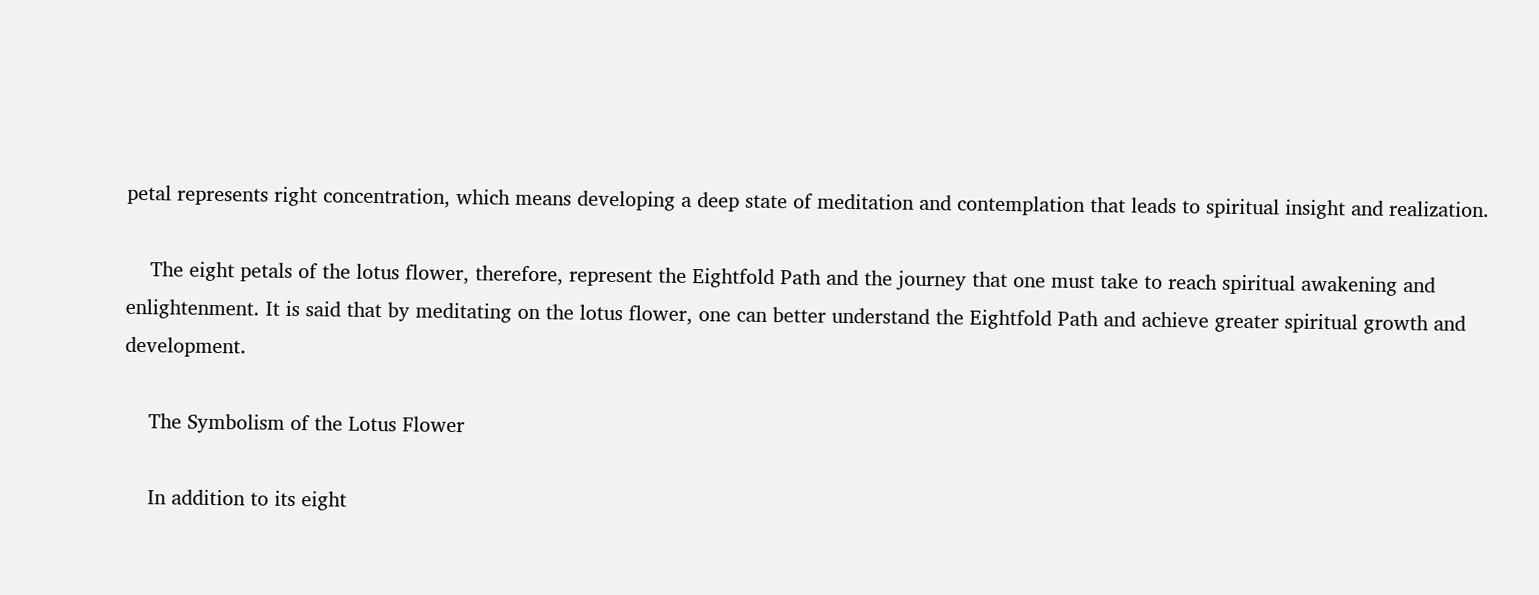petal represents right concentration, which means developing a deep state of meditation and contemplation that leads to spiritual insight and realization.

    The eight petals of the lotus flower, therefore, represent the Eightfold Path and the journey that one must take to reach spiritual awakening and enlightenment. It is said that by meditating on the lotus flower, one can better understand the Eightfold Path and achieve greater spiritual growth and development.

    The Symbolism of the Lotus Flower

    In addition to its eight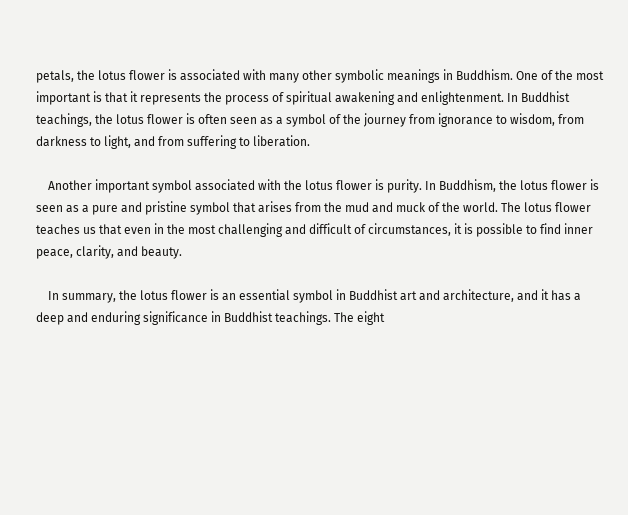petals, the lotus flower is associated with many other symbolic meanings in Buddhism. One of the most important is that it represents the process of spiritual awakening and enlightenment. In Buddhist teachings, the lotus flower is often seen as a symbol of the journey from ignorance to wisdom, from darkness to light, and from suffering to liberation.

    Another important symbol associated with the lotus flower is purity. In Buddhism, the lotus flower is seen as a pure and pristine symbol that arises from the mud and muck of the world. The lotus flower teaches us that even in the most challenging and difficult of circumstances, it is possible to find inner peace, clarity, and beauty.

    In summary, the lotus flower is an essential symbol in Buddhist art and architecture, and it has a deep and enduring significance in Buddhist teachings. The eight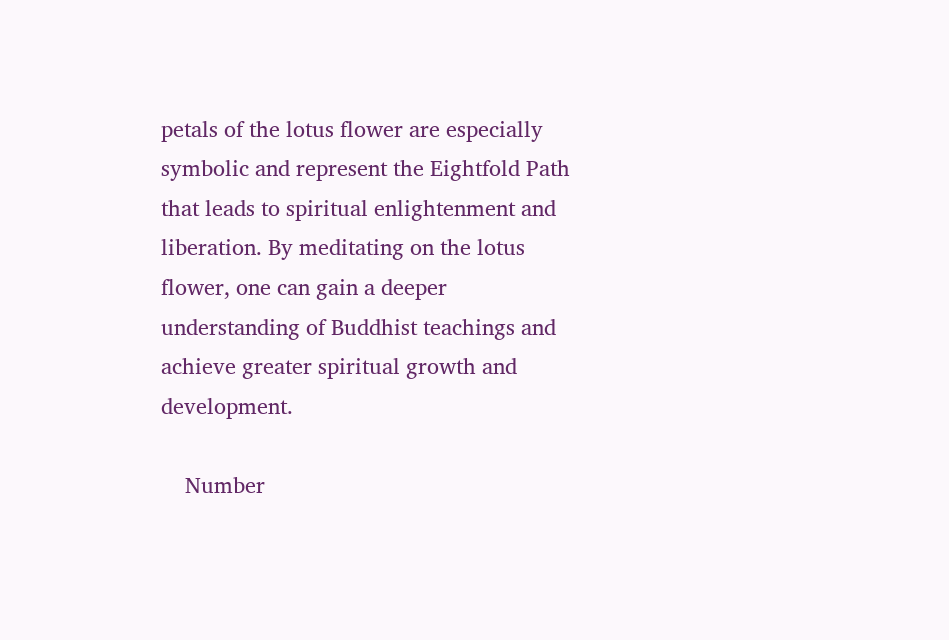petals of the lotus flower are especially symbolic and represent the Eightfold Path that leads to spiritual enlightenment and liberation. By meditating on the lotus flower, one can gain a deeper understanding of Buddhist teachings and achieve greater spiritual growth and development.

    Number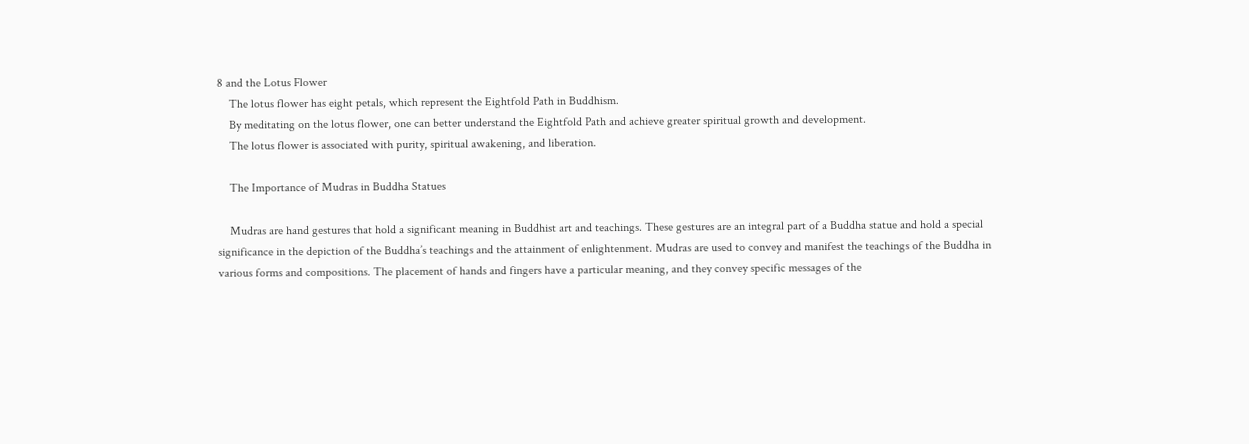8 and the Lotus Flower
    The lotus flower has eight petals, which represent the Eightfold Path in Buddhism.
    By meditating on the lotus flower, one can better understand the Eightfold Path and achieve greater spiritual growth and development.
    The lotus flower is associated with purity, spiritual awakening, and liberation.

    The Importance of Mudras in Buddha Statues

    Mudras are hand gestures that hold a significant meaning in Buddhist art and teachings. These gestures are an integral part of a Buddha statue and hold a special significance in the depiction of the Buddha’s teachings and the attainment of enlightenment. Mudras are used to convey and manifest the teachings of the Buddha in various forms and compositions. The placement of hands and fingers have a particular meaning, and they convey specific messages of the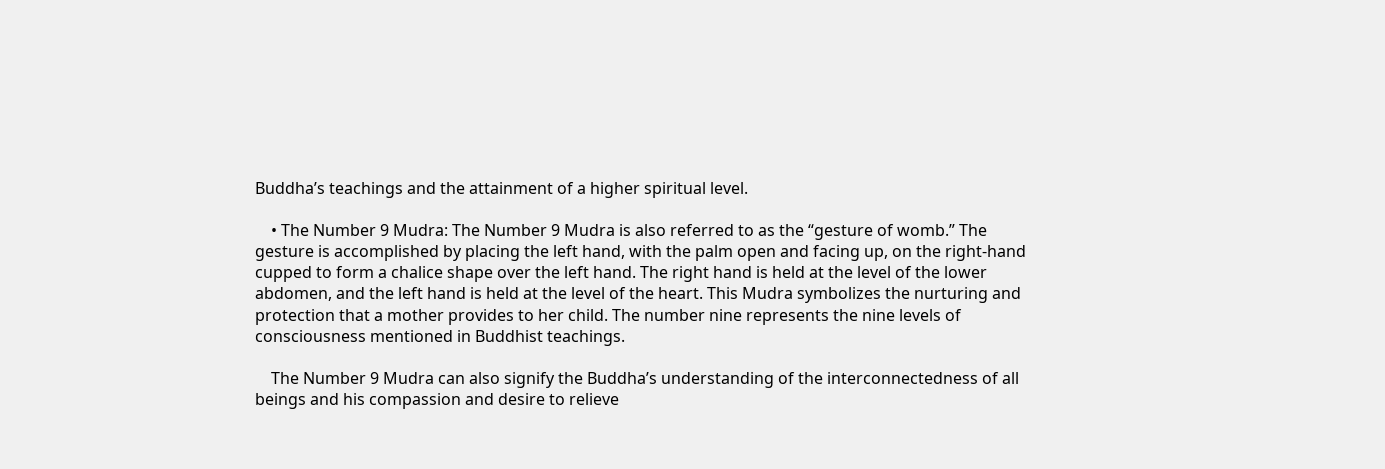Buddha’s teachings and the attainment of a higher spiritual level.

    • The Number 9 Mudra: The Number 9 Mudra is also referred to as the “gesture of womb.” The gesture is accomplished by placing the left hand, with the palm open and facing up, on the right-hand cupped to form a chalice shape over the left hand. The right hand is held at the level of the lower abdomen, and the left hand is held at the level of the heart. This Mudra symbolizes the nurturing and protection that a mother provides to her child. The number nine represents the nine levels of consciousness mentioned in Buddhist teachings.

    The Number 9 Mudra can also signify the Buddha’s understanding of the interconnectedness of all beings and his compassion and desire to relieve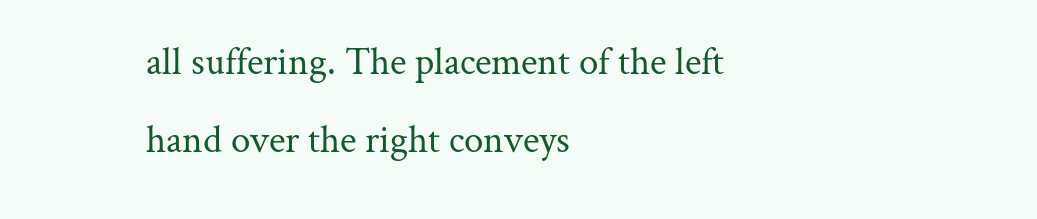all suffering. The placement of the left hand over the right conveys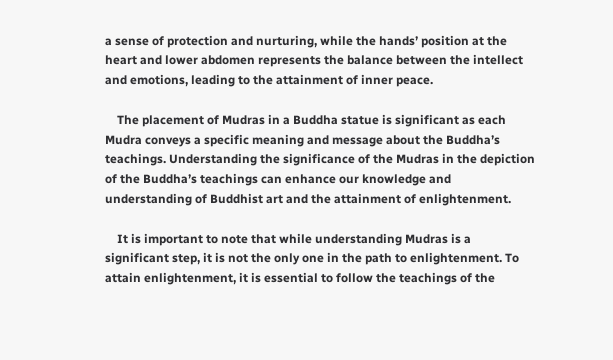a sense of protection and nurturing, while the hands’ position at the heart and lower abdomen represents the balance between the intellect and emotions, leading to the attainment of inner peace.

    The placement of Mudras in a Buddha statue is significant as each Mudra conveys a specific meaning and message about the Buddha’s teachings. Understanding the significance of the Mudras in the depiction of the Buddha’s teachings can enhance our knowledge and understanding of Buddhist art and the attainment of enlightenment.

    It is important to note that while understanding Mudras is a significant step, it is not the only one in the path to enlightenment. To attain enlightenment, it is essential to follow the teachings of the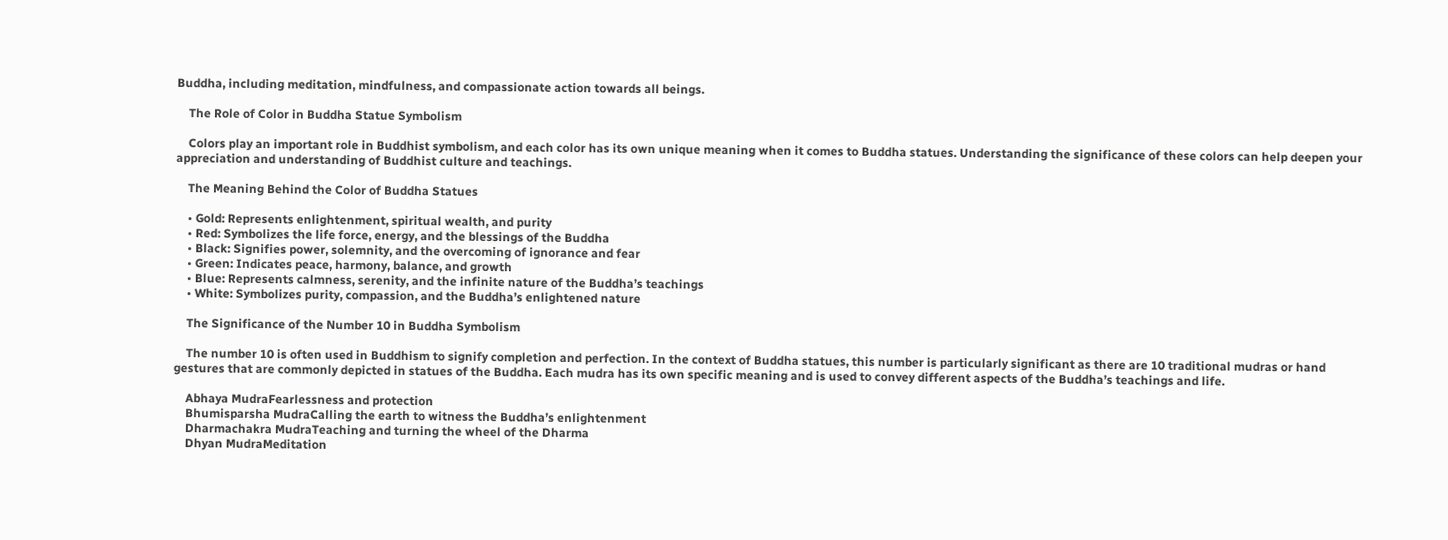Buddha, including meditation, mindfulness, and compassionate action towards all beings.

    The Role of Color in Buddha Statue Symbolism

    Colors play an important role in Buddhist symbolism, and each color has its own unique meaning when it comes to Buddha statues. Understanding the significance of these colors can help deepen your appreciation and understanding of Buddhist culture and teachings.

    The Meaning Behind the Color of Buddha Statues

    • Gold: Represents enlightenment, spiritual wealth, and purity
    • Red: Symbolizes the life force, energy, and the blessings of the Buddha
    • Black: Signifies power, solemnity, and the overcoming of ignorance and fear
    • Green: Indicates peace, harmony, balance, and growth
    • Blue: Represents calmness, serenity, and the infinite nature of the Buddha’s teachings
    • White: Symbolizes purity, compassion, and the Buddha’s enlightened nature

    The Significance of the Number 10 in Buddha Symbolism

    The number 10 is often used in Buddhism to signify completion and perfection. In the context of Buddha statues, this number is particularly significant as there are 10 traditional mudras or hand gestures that are commonly depicted in statues of the Buddha. Each mudra has its own specific meaning and is used to convey different aspects of the Buddha’s teachings and life.

    Abhaya MudraFearlessness and protection
    Bhumisparsha MudraCalling the earth to witness the Buddha’s enlightenment
    Dharmachakra MudraTeaching and turning the wheel of the Dharma
    Dhyan MudraMeditation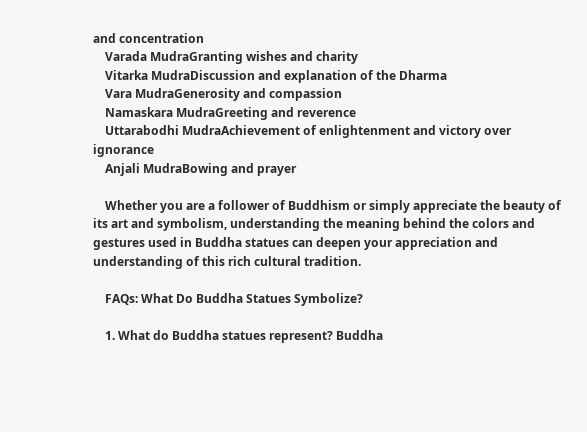and concentration
    Varada MudraGranting wishes and charity
    Vitarka MudraDiscussion and explanation of the Dharma
    Vara MudraGenerosity and compassion
    Namaskara MudraGreeting and reverence
    Uttarabodhi MudraAchievement of enlightenment and victory over ignorance
    Anjali MudraBowing and prayer

    Whether you are a follower of Buddhism or simply appreciate the beauty of its art and symbolism, understanding the meaning behind the colors and gestures used in Buddha statues can deepen your appreciation and understanding of this rich cultural tradition.

    FAQs: What Do Buddha Statues Symbolize?

    1. What do Buddha statues represent? Buddha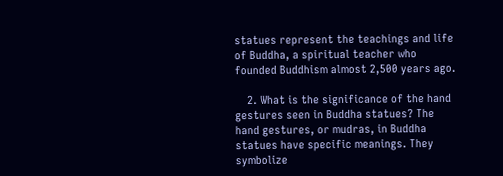statues represent the teachings and life of Buddha, a spiritual teacher who founded Buddhism almost 2,500 years ago.

    2. What is the significance of the hand gestures seen in Buddha statues? The hand gestures, or mudras, in Buddha statues have specific meanings. They symbolize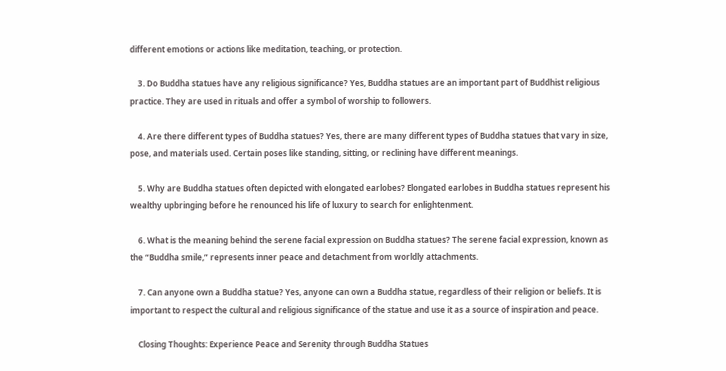different emotions or actions like meditation, teaching, or protection.

    3. Do Buddha statues have any religious significance? Yes, Buddha statues are an important part of Buddhist religious practice. They are used in rituals and offer a symbol of worship to followers.

    4. Are there different types of Buddha statues? Yes, there are many different types of Buddha statues that vary in size, pose, and materials used. Certain poses like standing, sitting, or reclining have different meanings.

    5. Why are Buddha statues often depicted with elongated earlobes? Elongated earlobes in Buddha statues represent his wealthy upbringing before he renounced his life of luxury to search for enlightenment.

    6. What is the meaning behind the serene facial expression on Buddha statues? The serene facial expression, known as the “Buddha smile,” represents inner peace and detachment from worldly attachments.

    7. Can anyone own a Buddha statue? Yes, anyone can own a Buddha statue, regardless of their religion or beliefs. It is important to respect the cultural and religious significance of the statue and use it as a source of inspiration and peace.

    Closing Thoughts: Experience Peace and Serenity through Buddha Statues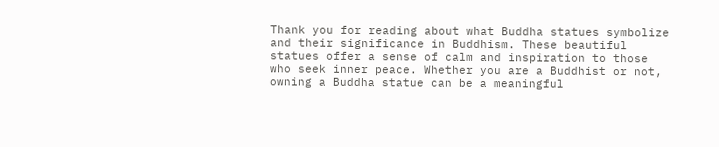Thank you for reading about what Buddha statues symbolize and their significance in Buddhism. These beautiful statues offer a sense of calm and inspiration to those who seek inner peace. Whether you are a Buddhist or not, owning a Buddha statue can be a meaningful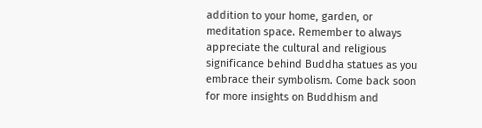addition to your home, garden, or meditation space. Remember to always appreciate the cultural and religious significance behind Buddha statues as you embrace their symbolism. Come back soon for more insights on Buddhism and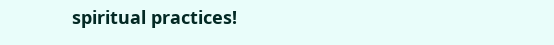spiritual practices!